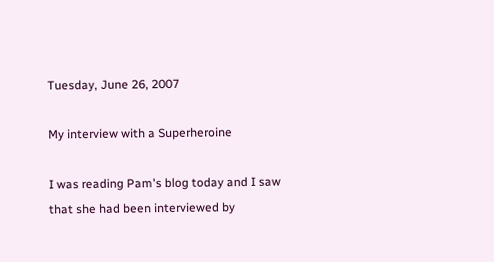Tuesday, June 26, 2007

My interview with a Superheroine

I was reading Pam's blog today and I saw that she had been interviewed by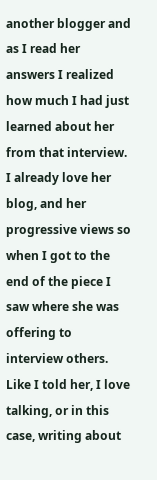another blogger and as I read her answers I realized how much I had just learned about her from that interview. I already love her blog, and her progressive views so when I got to the end of the piece I saw where she was offering to interview others. Like I told her, I love talking, or in this case, writing about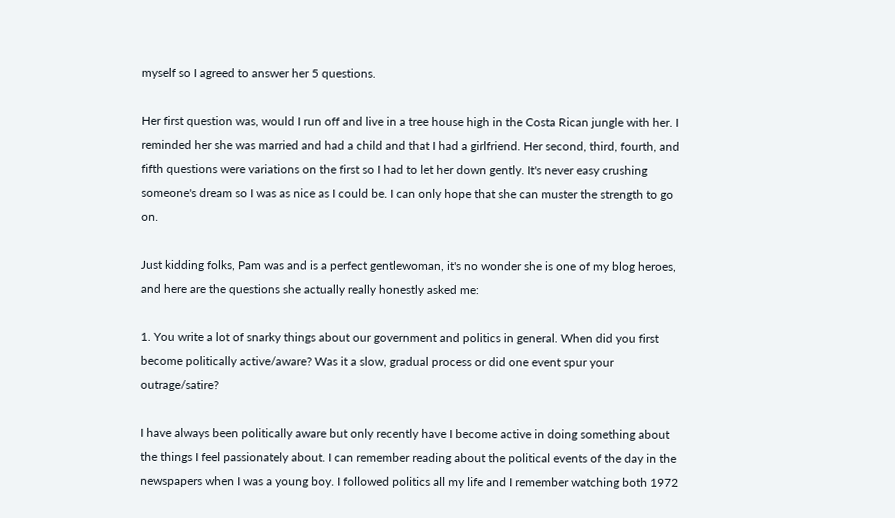myself so I agreed to answer her 5 questions.

Her first question was, would I run off and live in a tree house high in the Costa Rican jungle with her. I reminded her she was married and had a child and that I had a girlfriend. Her second, third, fourth, and fifth questions were variations on the first so I had to let her down gently. It's never easy crushing someone's dream so I was as nice as I could be. I can only hope that she can muster the strength to go on.

Just kidding folks, Pam was and is a perfect gentlewoman, it's no wonder she is one of my blog heroes, and here are the questions she actually really honestly asked me:

1. You write a lot of snarky things about our government and politics in general. When did you first become politically active/aware? Was it a slow, gradual process or did one event spur your outrage/satire?

I have always been politically aware but only recently have I become active in doing something about the things I feel passionately about. I can remember reading about the political events of the day in the newspapers when I was a young boy. I followed politics all my life and I remember watching both 1972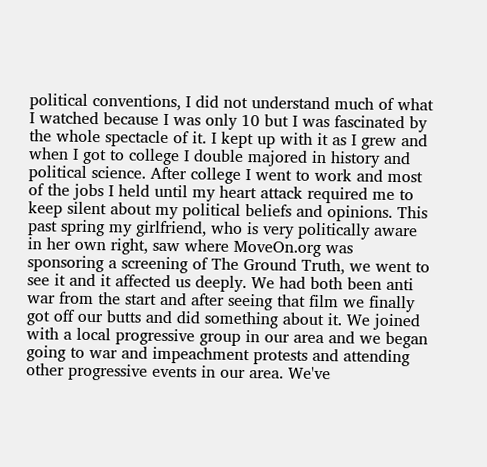political conventions, I did not understand much of what I watched because I was only 10 but I was fascinated by the whole spectacle of it. I kept up with it as I grew and when I got to college I double majored in history and political science. After college I went to work and most of the jobs I held until my heart attack required me to keep silent about my political beliefs and opinions. This past spring my girlfriend, who is very politically aware in her own right, saw where MoveOn.org was sponsoring a screening of The Ground Truth, we went to see it and it affected us deeply. We had both been anti war from the start and after seeing that film we finally got off our butts and did something about it. We joined with a local progressive group in our area and we began going to war and impeachment protests and attending other progressive events in our area. We've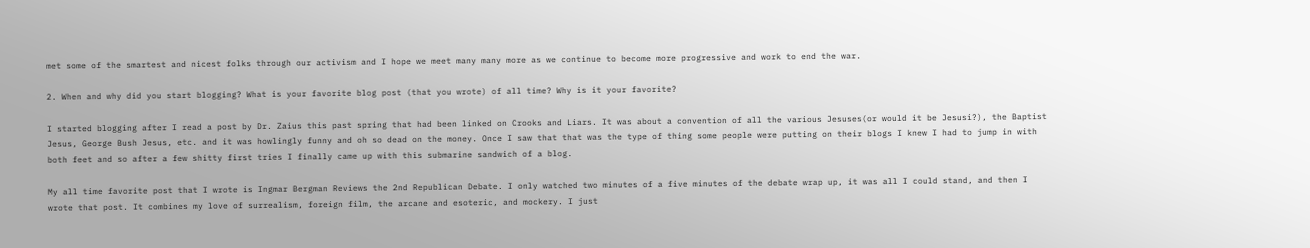met some of the smartest and nicest folks through our activism and I hope we meet many many more as we continue to become more progressive and work to end the war.

2. When and why did you start blogging? What is your favorite blog post (that you wrote) of all time? Why is it your favorite?

I started blogging after I read a post by Dr. Zaius this past spring that had been linked on Crooks and Liars. It was about a convention of all the various Jesuses(or would it be Jesusi?), the Baptist Jesus, George Bush Jesus, etc. and it was howlingly funny and oh so dead on the money. Once I saw that that was the type of thing some people were putting on their blogs I knew I had to jump in with both feet and so after a few shitty first tries I finally came up with this submarine sandwich of a blog.

My all time favorite post that I wrote is Ingmar Bergman Reviews the 2nd Republican Debate. I only watched two minutes of a five minutes of the debate wrap up, it was all I could stand, and then I wrote that post. It combines my love of surrealism, foreign film, the arcane and esoteric, and mockery. I just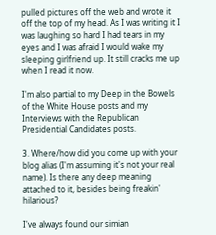pulled pictures off the web and wrote it off the top of my head. As I was writing it I was laughing so hard I had tears in my eyes and I was afraid I would wake my sleeping girlfriend up. It still cracks me up when I read it now.

I'm also partial to my Deep in the Bowels of the White House posts and my Interviews with the Republican Presidential Candidates posts.

3. Where/how did you come up with your blog alias (I'm assuming it's not your real name). Is there any deep meaning attached to it, besides being freakin' hilarious?

I've always found our simian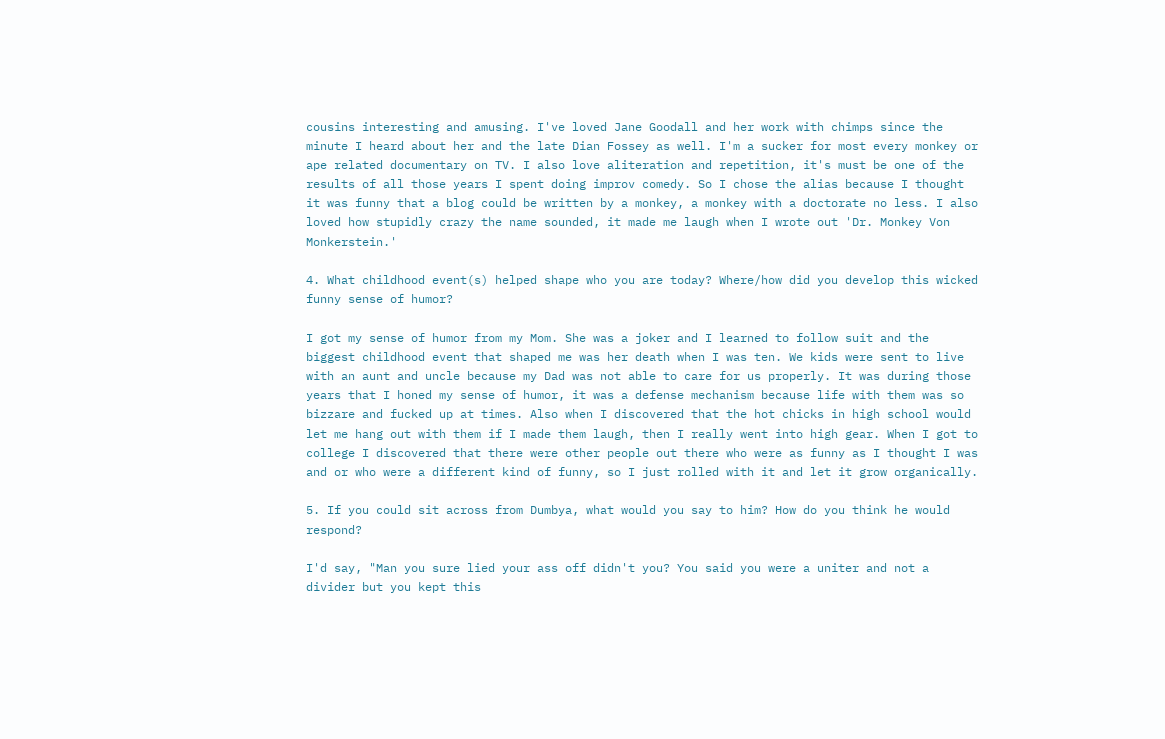cousins interesting and amusing. I've loved Jane Goodall and her work with chimps since the minute I heard about her and the late Dian Fossey as well. I'm a sucker for most every monkey or ape related documentary on TV. I also love aliteration and repetition, it's must be one of the results of all those years I spent doing improv comedy. So I chose the alias because I thought it was funny that a blog could be written by a monkey, a monkey with a doctorate no less. I also loved how stupidly crazy the name sounded, it made me laugh when I wrote out 'Dr. Monkey Von Monkerstein.'

4. What childhood event(s) helped shape who you are today? Where/how did you develop this wicked funny sense of humor?

I got my sense of humor from my Mom. She was a joker and I learned to follow suit and the biggest childhood event that shaped me was her death when I was ten. We kids were sent to live with an aunt and uncle because my Dad was not able to care for us properly. It was during those years that I honed my sense of humor, it was a defense mechanism because life with them was so bizzare and fucked up at times. Also when I discovered that the hot chicks in high school would let me hang out with them if I made them laugh, then I really went into high gear. When I got to college I discovered that there were other people out there who were as funny as I thought I was and or who were a different kind of funny, so I just rolled with it and let it grow organically.

5. If you could sit across from Dumbya, what would you say to him? How do you think he would respond?

I'd say, "Man you sure lied your ass off didn't you? You said you were a uniter and not a divider but you kept this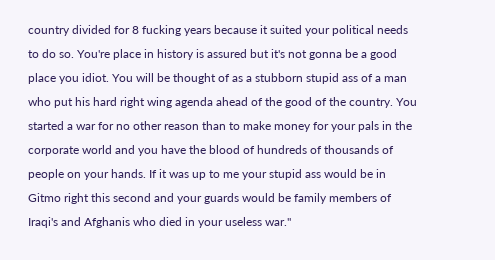country divided for 8 fucking years because it suited your political needs to do so. You're place in history is assured but it's not gonna be a good place you idiot. You will be thought of as a stubborn stupid ass of a man who put his hard right wing agenda ahead of the good of the country. You started a war for no other reason than to make money for your pals in the corporate world and you have the blood of hundreds of thousands of people on your hands. If it was up to me your stupid ass would be in Gitmo right this second and your guards would be family members of Iraqi's and Afghanis who died in your useless war."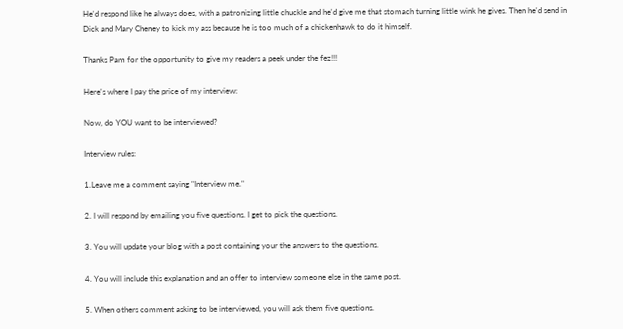He'd respond like he always does, with a patronizing little chuckle and he'd give me that stomach turning little wink he gives. Then he'd send in Dick and Mary Cheney to kick my ass because he is too much of a chickenhawk to do it himself.

Thanks Pam for the opportunity to give my readers a peek under the fez!!!

Here's where I pay the price of my interview:

Now, do YOU want to be interviewed?

Interview rules:

1.Leave me a comment saying "Interview me."

2. I will respond by emailing you five questions. I get to pick the questions.

3. You will update your blog with a post containing your the answers to the questions.

4. You will include this explanation and an offer to interview someone else in the same post.

5. When others comment asking to be interviewed, you will ask them five questions.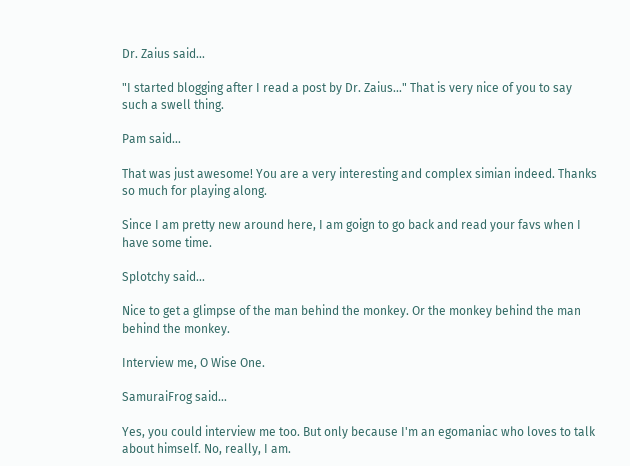Dr. Zaius said...

"I started blogging after I read a post by Dr. Zaius..." That is very nice of you to say such a swell thing.

Pam said...

That was just awesome! You are a very interesting and complex simian indeed. Thanks so much for playing along.

Since I am pretty new around here, I am goign to go back and read your favs when I have some time.

Splotchy said...

Nice to get a glimpse of the man behind the monkey. Or the monkey behind the man behind the monkey.

Interview me, O Wise One.

SamuraiFrog said...

Yes, you could interview me too. But only because I'm an egomaniac who loves to talk about himself. No, really, I am.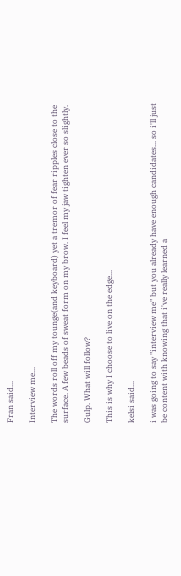Fran said...

Interview me...

The words roll off my tounge(and keyboard) yet a tremor of fear ripples close to the surface. A few beads of sweat form on my brow. I feel my jaw tighten ever so slightly.

Gulp. What will follow?

This is why I choose to live on the edge...

kelsi said...

i was going to say "interview me" but you already have enough candidates... so i'll just be content with knowing that i've really learned a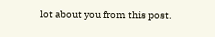lot about you from this post.